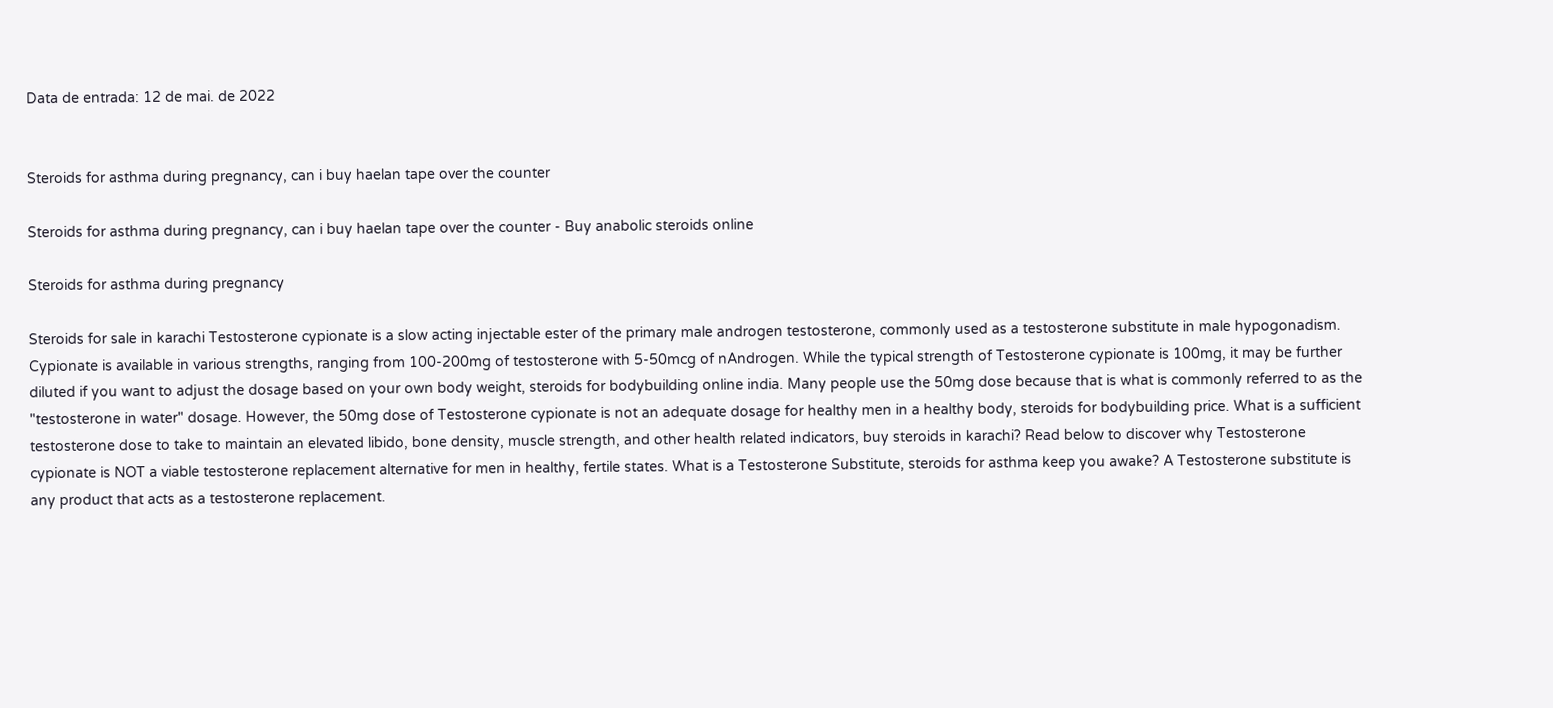Data de entrada: 12 de mai. de 2022


Steroids for asthma during pregnancy, can i buy haelan tape over the counter

Steroids for asthma during pregnancy, can i buy haelan tape over the counter - Buy anabolic steroids online

Steroids for asthma during pregnancy

Steroids for sale in karachi Testosterone cypionate is a slow acting injectable ester of the primary male androgen testosterone, commonly used as a testosterone substitute in male hypogonadism. Cypionate is available in various strengths, ranging from 100-200mg of testosterone with 5-50mcg of nAndrogen. While the typical strength of Testosterone cypionate is 100mg, it may be further diluted if you want to adjust the dosage based on your own body weight, steroids for bodybuilding online india. Many people use the 50mg dose because that is what is commonly referred to as the "testosterone in water" dosage. However, the 50mg dose of Testosterone cypionate is not an adequate dosage for healthy men in a healthy body, steroids for bodybuilding price. What is a sufficient testosterone dose to take to maintain an elevated libido, bone density, muscle strength, and other health related indicators, buy steroids in karachi? Read below to discover why Testosterone cypionate is NOT a viable testosterone replacement alternative for men in healthy, fertile states. What is a Testosterone Substitute, steroids for asthma keep you awake? A Testosterone substitute is any product that acts as a testosterone replacement.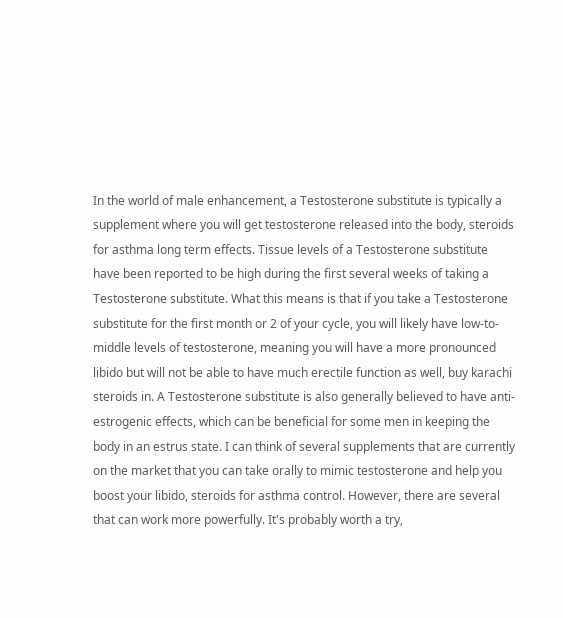In the world of male enhancement, a Testosterone substitute is typically a supplement where you will get testosterone released into the body, steroids for asthma long term effects. Tissue levels of a Testosterone substitute have been reported to be high during the first several weeks of taking a Testosterone substitute. What this means is that if you take a Testosterone substitute for the first month or 2 of your cycle, you will likely have low-to-middle levels of testosterone, meaning you will have a more pronounced libido but will not be able to have much erectile function as well, buy karachi steroids in. A Testosterone substitute is also generally believed to have anti-estrogenic effects, which can be beneficial for some men in keeping the body in an estrus state. I can think of several supplements that are currently on the market that you can take orally to mimic testosterone and help you boost your libido, steroids for asthma control. However, there are several that can work more powerfully. It's probably worth a try,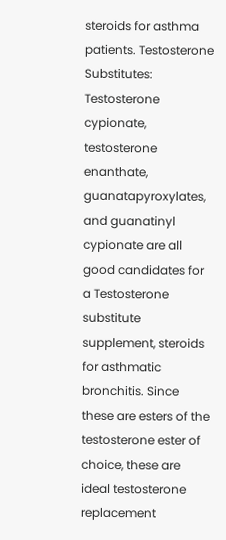steroids for asthma patients. Testosterone Substitutes: Testosterone cypionate, testosterone enanthate, guanatapyroxylates, and guanatinyl cypionate are all good candidates for a Testosterone substitute supplement, steroids for asthmatic bronchitis. Since these are esters of the testosterone ester of choice, these are ideal testosterone replacement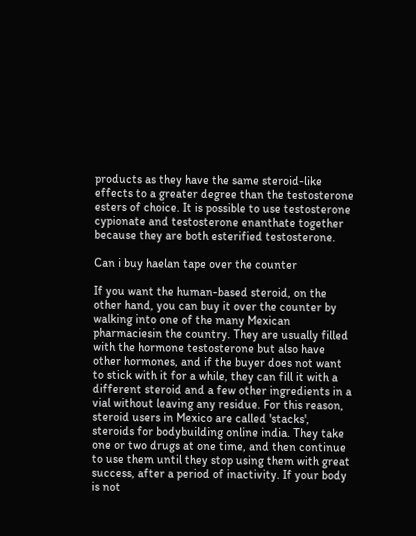products as they have the same steroid-like effects to a greater degree than the testosterone esters of choice. It is possible to use testosterone cypionate and testosterone enanthate together because they are both esterified testosterone.

Can i buy haelan tape over the counter

If you want the human-based steroid, on the other hand, you can buy it over the counter by walking into one of the many Mexican pharmaciesin the country. They are usually filled with the hormone testosterone but also have other hormones, and if the buyer does not want to stick with it for a while, they can fill it with a different steroid and a few other ingredients in a vial without leaving any residue. For this reason, steroid users in Mexico are called 'stacks', steroids for bodybuilding online india. They take one or two drugs at one time, and then continue to use them until they stop using them with great success, after a period of inactivity. If your body is not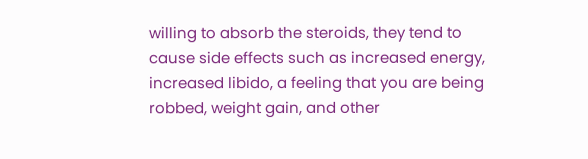willing to absorb the steroids, they tend to cause side effects such as increased energy, increased libido, a feeling that you are being robbed, weight gain, and other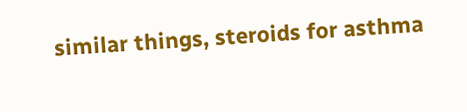similar things, steroids for asthma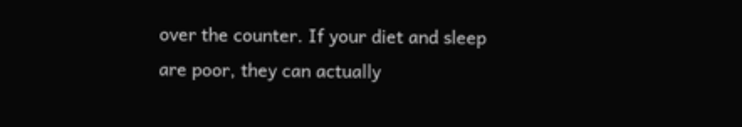over the counter. If your diet and sleep are poor, they can actually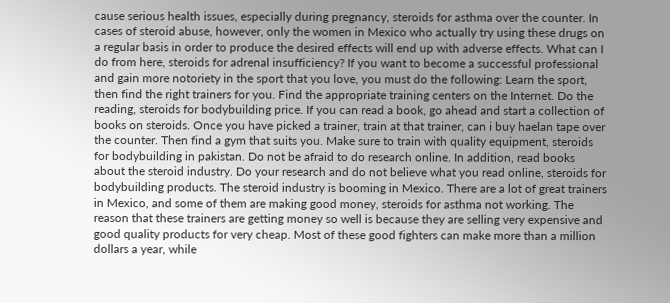cause serious health issues, especially during pregnancy, steroids for asthma over the counter. In cases of steroid abuse, however, only the women in Mexico who actually try using these drugs on a regular basis in order to produce the desired effects will end up with adverse effects. What can I do from here, steroids for adrenal insufficiency? If you want to become a successful professional and gain more notoriety in the sport that you love, you must do the following: Learn the sport, then find the right trainers for you. Find the appropriate training centers on the Internet. Do the reading, steroids for bodybuilding price. If you can read a book, go ahead and start a collection of books on steroids. Once you have picked a trainer, train at that trainer, can i buy haelan tape over the counter. Then find a gym that suits you. Make sure to train with quality equipment, steroids for bodybuilding in pakistan. Do not be afraid to do research online. In addition, read books about the steroid industry. Do your research and do not believe what you read online, steroids for bodybuilding products. The steroid industry is booming in Mexico. There are a lot of great trainers in Mexico, and some of them are making good money, steroids for asthma not working. The reason that these trainers are getting money so well is because they are selling very expensive and good quality products for very cheap. Most of these good fighters can make more than a million dollars a year, while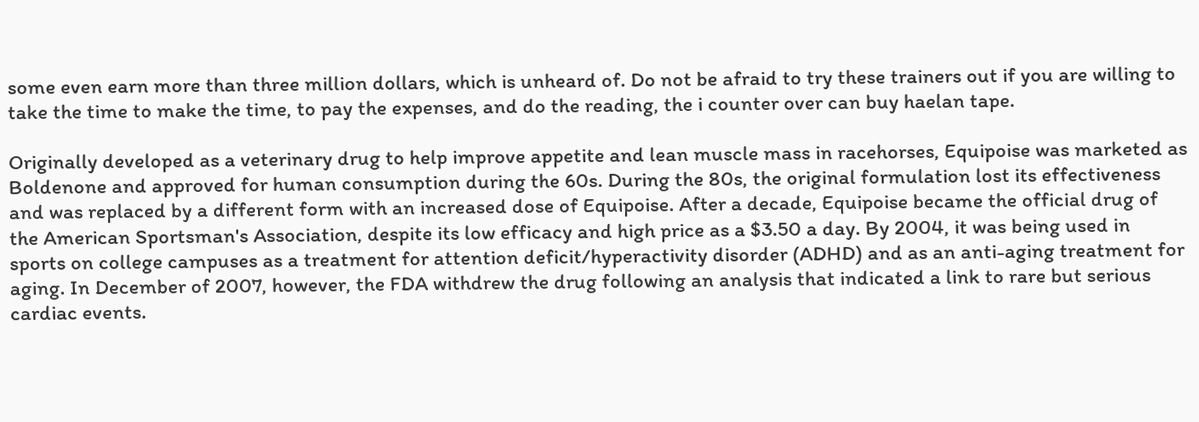some even earn more than three million dollars, which is unheard of. Do not be afraid to try these trainers out if you are willing to take the time to make the time, to pay the expenses, and do the reading, the i counter over can buy haelan tape.

Originally developed as a veterinary drug to help improve appetite and lean muscle mass in racehorses, Equipoise was marketed as Boldenone and approved for human consumption during the 60s. During the 80s, the original formulation lost its effectiveness and was replaced by a different form with an increased dose of Equipoise. After a decade, Equipoise became the official drug of the American Sportsman's Association, despite its low efficacy and high price as a $3.50 a day. By 2004, it was being used in sports on college campuses as a treatment for attention deficit/hyperactivity disorder (ADHD) and as an anti-aging treatment for aging. In December of 2007, however, the FDA withdrew the drug following an analysis that indicated a link to rare but serious cardiac events.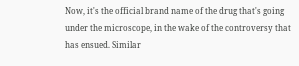Now, it's the official brand name of the drug that's going under the microscope, in the wake of the controversy that has ensued. Similar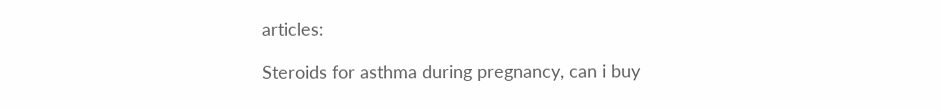articles:

Steroids for asthma during pregnancy, can i buy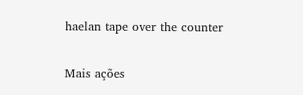haelan tape over the counter

Mais ações